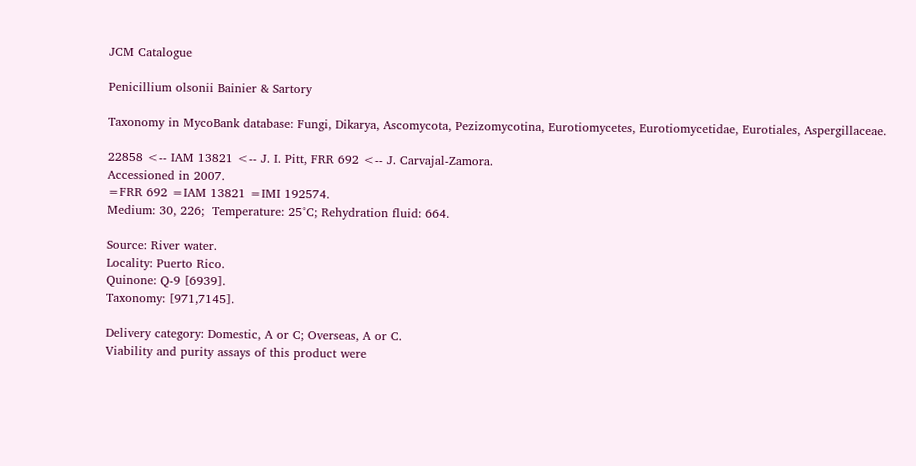JCM Catalogue

Penicillium olsonii Bainier & Sartory

Taxonomy in MycoBank database: Fungi, Dikarya, Ascomycota, Pezizomycotina, Eurotiomycetes, Eurotiomycetidae, Eurotiales, Aspergillaceae.

22858 <-- IAM 13821 <-- J. I. Pitt, FRR 692 <-- J. Carvajal-Zamora.
Accessioned in 2007.
=FRR 692 =IAM 13821 =IMI 192574.
Medium: 30, 226;  Temperature: 25°C; Rehydration fluid: 664.

Source: River water.
Locality: Puerto Rico.
Quinone: Q-9 [6939].
Taxonomy: [971,7145].

Delivery category: Domestic, A or C; Overseas, A or C.
Viability and purity assays of this product were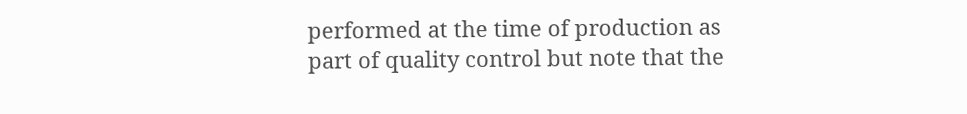performed at the time of production as part of quality control but note that the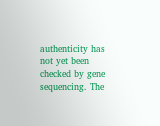authenticity has not yet been checked by gene sequencing. The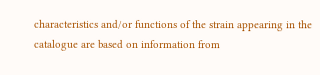characteristics and/or functions of the strain appearing in the catalogue are based on information from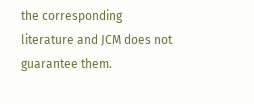the corresponding literature and JCM does not guarantee them.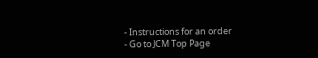- Instructions for an order
- Go to JCM Top Page